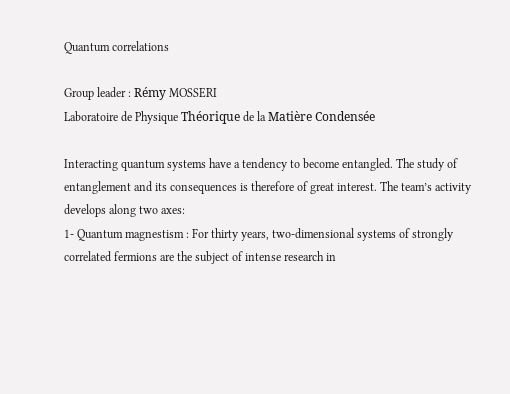Quantum correlations

Group leader : Rémy MOSSERI
Laboratoire de Physique Théorique de la Matière Condensée

Interacting quantum systems have a tendency to become entangled. The study of entanglement and its consequences is therefore of great interest. The team’s activity develops along two axes:
1- Quantum magnestism : For thirty years, two-dimensional systems of strongly correlated fermions are the subject of intense research in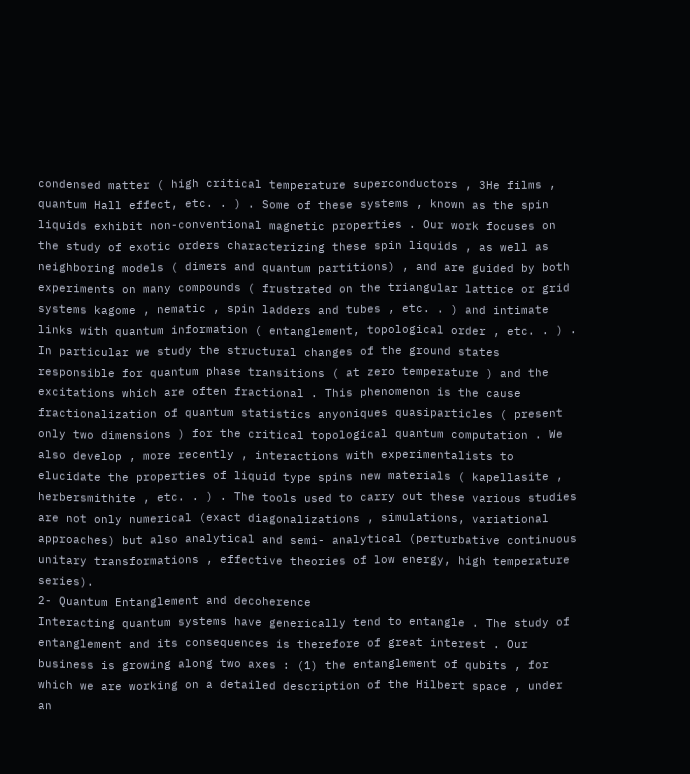condensed matter ( high critical temperature superconductors , 3He films , quantum Hall effect, etc. . ) . Some of these systems , known as the spin liquids exhibit non-conventional magnetic properties . Our work focuses on the study of exotic orders characterizing these spin liquids , as well as neighboring models ( dimers and quantum partitions) , and are guided by both experiments on many compounds ( frustrated on the triangular lattice or grid systems kagome , nematic , spin ladders and tubes , etc. . ) and intimate links with quantum information ( entanglement, topological order , etc. . ) . In particular we study the structural changes of the ground states responsible for quantum phase transitions ( at zero temperature ) and the excitations which are often fractional . This phenomenon is the cause fractionalization of quantum statistics anyoniques quasiparticles ( present only two dimensions ) for the critical topological quantum computation . We also develop , more recently , interactions with experimentalists to elucidate the properties of liquid type spins new materials ( kapellasite , herbersmithite , etc. . ) . The tools used to carry out these various studies are not only numerical (exact diagonalizations , simulations, variational approaches) but also analytical and semi- analytical (perturbative continuous unitary transformations , effective theories of low energy, high temperature series).
2- Quantum Entanglement and decoherence
Interacting quantum systems have generically tend to entangle . The study of entanglement and its consequences is therefore of great interest . Our business is growing along two axes : (1) the entanglement of qubits , for which we are working on a detailed description of the Hilbert space , under an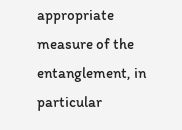appropriate measure of the entanglement, in particular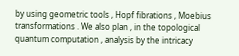by using geometric tools , Hopf fibrations , Moebius transformations . We also plan , in the topological quantum computation , analysis by the intricacy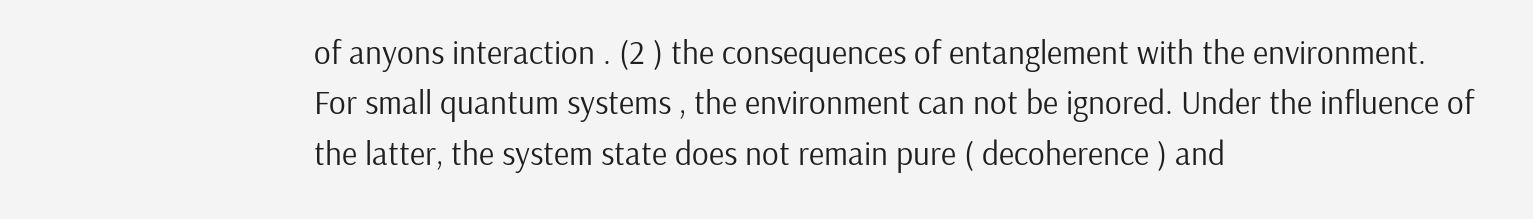of anyons interaction . (2 ) the consequences of entanglement with the environment. For small quantum systems , the environment can not be ignored. Under the influence of the latter, the system state does not remain pure ( decoherence ) and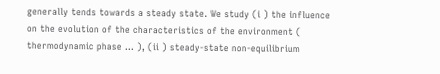generally tends towards a steady state. We study (i ) the influence on the evolution of the characteristics of the environment ( thermodynamic phase … ), (ii ) steady-state non-equilibrium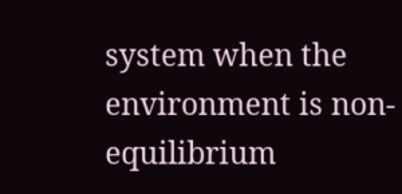system when the environment is non-equilibrium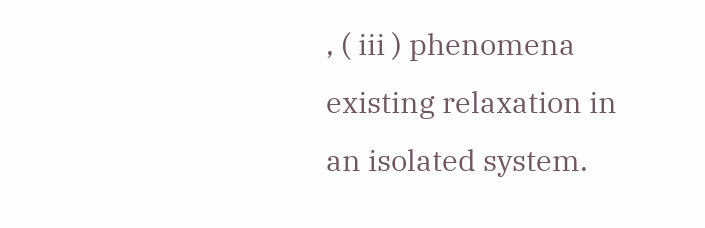, ( iii ) phenomena existing relaxation in an isolated system.